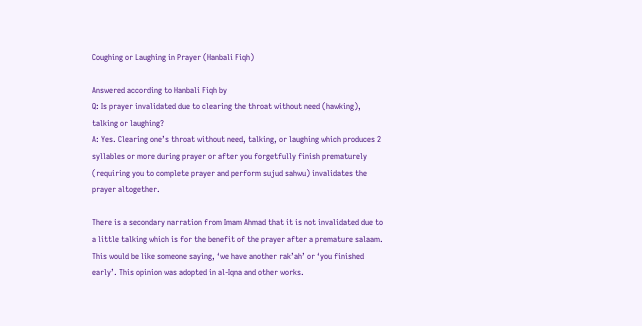Coughing or Laughing in Prayer (Hanbali Fiqh)

Answered according to Hanbali Fiqh by
Q: Is prayer invalidated due to clearing the throat without need (hawking), talking or laughing?
A: Yes. Clearing one’s throat without need, talking, or laughing which produces 2 syllables or more during prayer or after you forgetfully finish prematurely (requiring you to complete prayer and perform sujud sahwu) invalidates the prayer altogether.

There is a secondary narration from Imam Ahmad that it is not invalidated due to a little talking which is for the benefit of the prayer after a premature salaam. This would be like someone saying, ‘we have another rak’ah’ or ‘you finished early’. This opinion was adopted in al-Iqna and other works.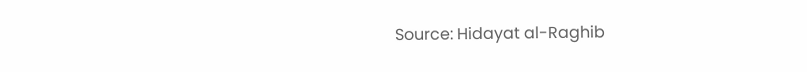Source: Hidayat al-Raghib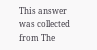This answer was collected from The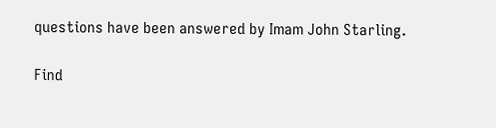questions have been answered by Imam John Starling.

Find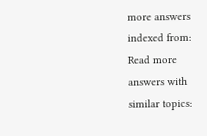more answers indexed from:
Read more answers with similar topics: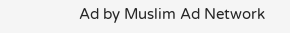Ad by Muslim Ad Network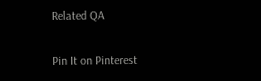Related QA

Pin It on Pinterest